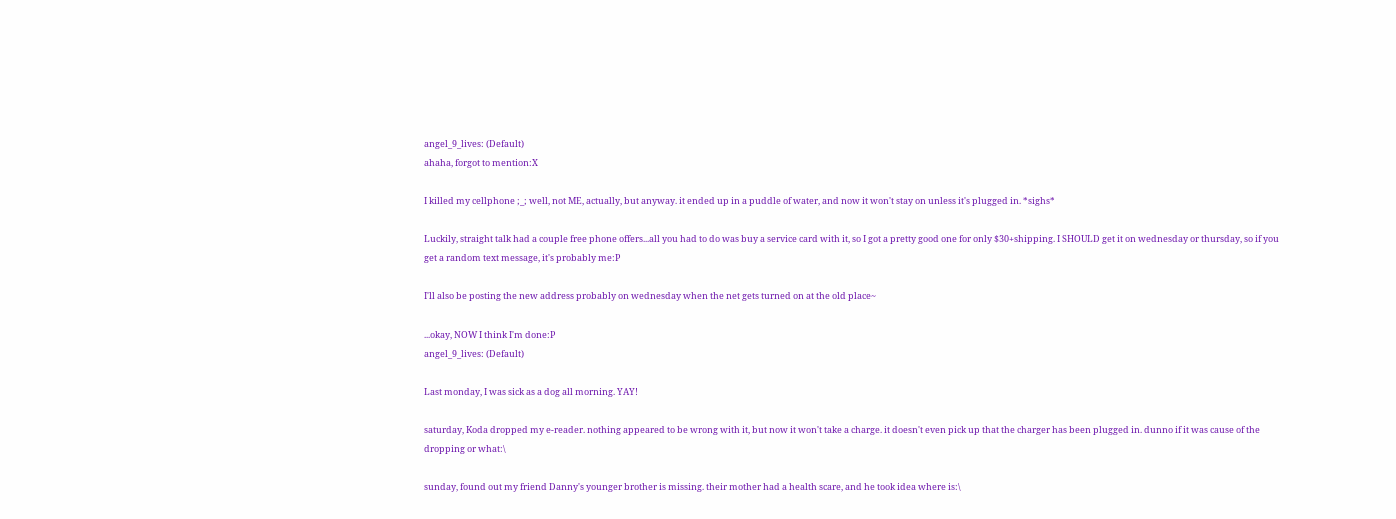angel_9_lives: (Default)
ahaha, forgot to mention:X

I killed my cellphone ;_; well, not ME, actually, but anyway. it ended up in a puddle of water, and now it won't stay on unless it's plugged in. *sighs*

Luckily, straight talk had a couple free phone offers...all you had to do was buy a service card with it, so I got a pretty good one for only $30+shipping. I SHOULD get it on wednesday or thursday, so if you get a random text message, it's probably me:P

I'll also be posting the new address probably on wednesday when the net gets turned on at the old place~

...okay, NOW I think I'm done:P
angel_9_lives: (Default)

Last monday, I was sick as a dog all morning. YAY!

saturday, Koda dropped my e-reader. nothing appeared to be wrong with it, but now it won't take a charge. it doesn't even pick up that the charger has been plugged in. dunno if it was cause of the dropping or what:\

sunday, found out my friend Danny's younger brother is missing. their mother had a health scare, and he took idea where is:\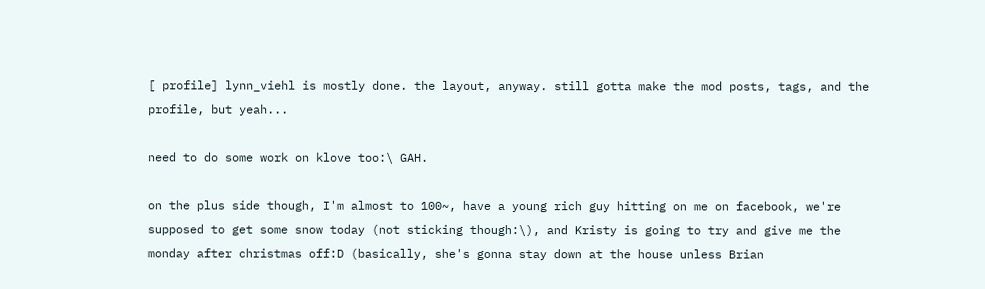[ profile] lynn_viehl is mostly done. the layout, anyway. still gotta make the mod posts, tags, and the profile, but yeah...

need to do some work on klove too:\ GAH.

on the plus side though, I'm almost to 100~, have a young rich guy hitting on me on facebook, we're supposed to get some snow today (not sticking though:\), and Kristy is going to try and give me the monday after christmas off:D (basically, she's gonna stay down at the house unless Brian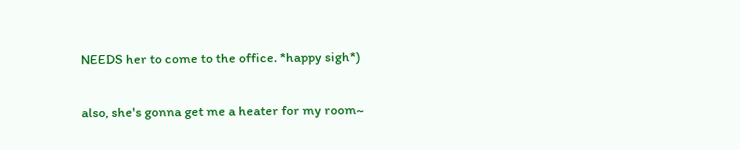NEEDS her to come to the office. *happy sigh*)

also, she's gonna get me a heater for my room~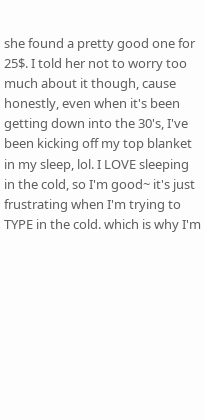she found a pretty good one for 25$. I told her not to worry too much about it though, cause honestly, even when it's been getting down into the 30's, I've been kicking off my top blanket in my sleep, lol. I LOVE sleeping in the cold, so I'm good~ it's just frustrating when I'm trying to TYPE in the cold. which is why I'm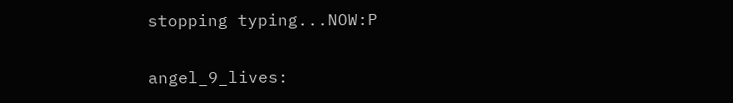stopping typing...NOW:P


angel_9_lives: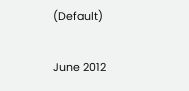(Default)

June 2012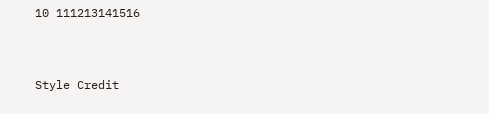10 111213141516


Style Credit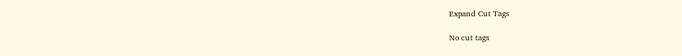Expand Cut Tags

No cut tags